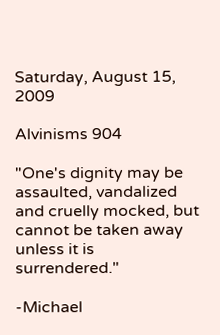Saturday, August 15, 2009

Alvinisms 904

"One's dignity may be assaulted, vandalized and cruelly mocked, but cannot be taken away unless it is surrendered."

-Michael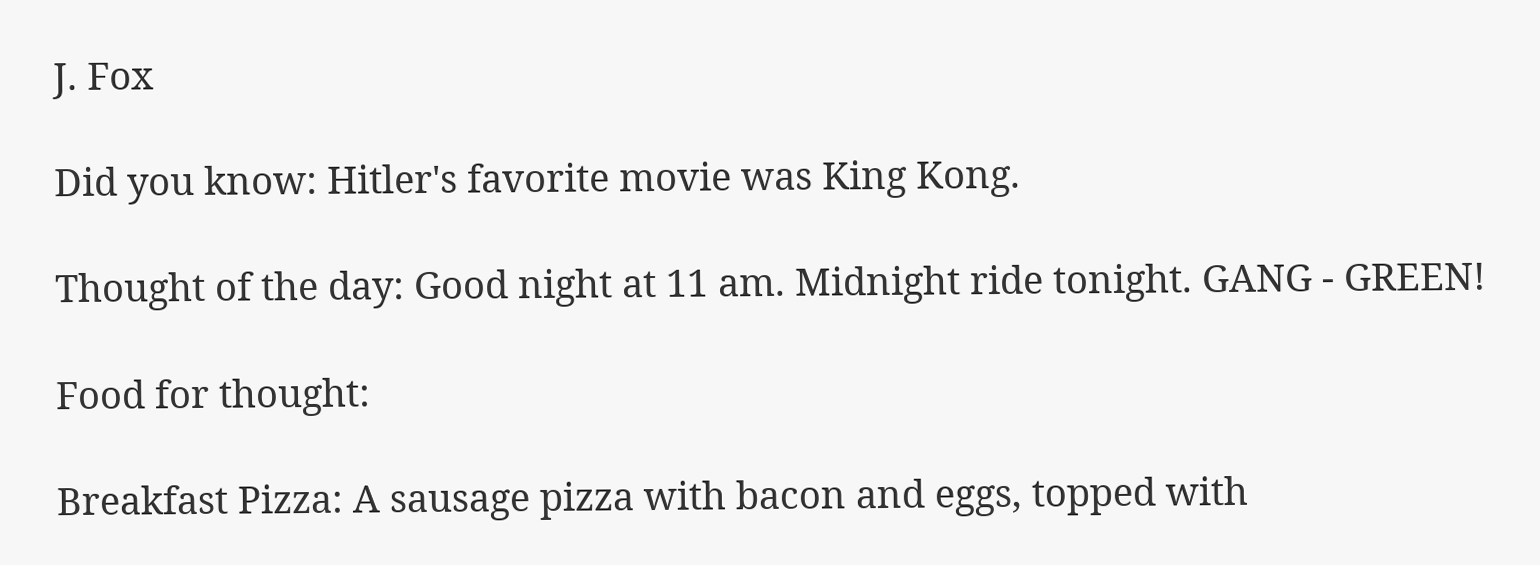J. Fox

Did you know: Hitler's favorite movie was King Kong.

Thought of the day: Good night at 11 am. Midnight ride tonight. GANG - GREEN!

Food for thought:

Breakfast Pizza: A sausage pizza with bacon and eggs, topped with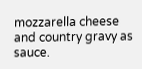mozzarella cheese and country gravy as sauce.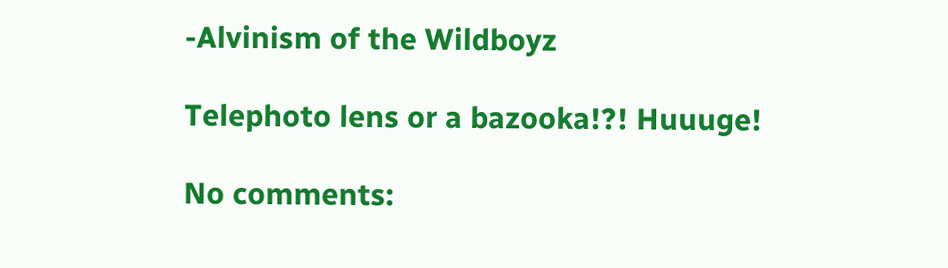-Alvinism of the Wildboyz

Telephoto lens or a bazooka!?! Huuuge!

No comments: